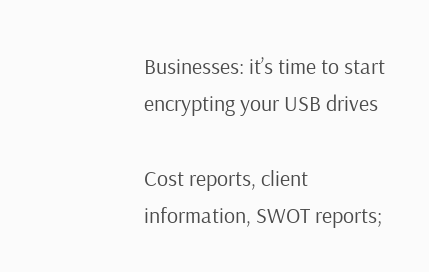Businesses: it’s time to start encrypting your USB drives

Cost reports, client information, SWOT reports;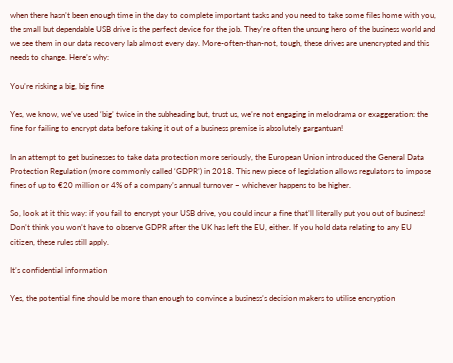when there hasn’t been enough time in the day to complete important tasks and you need to take some files home with you, the small but dependable USB drive is the perfect device for the job. They’re often the unsung hero of the business world and we see them in our data recovery lab almost every day. More-often-than-not, tough, these drives are unencrypted and this needs to change. Here’s why:

You’re risking a big, big fine

Yes, we know, we’ve used ‘big’ twice in the subheading but, trust us, we’re not engaging in melodrama or exaggeration: the fine for failing to encrypt data before taking it out of a business premise is absolutely gargantuan!

In an attempt to get businesses to take data protection more seriously, the European Union introduced the General Data Protection Regulation (more commonly called ‘GDPR’) in 2018. This new piece of legislation allows regulators to impose fines of up to €20 million or 4% of a company’s annual turnover – whichever happens to be higher.

So, look at it this way: if you fail to encrypt your USB drive, you could incur a fine that’ll literally put you out of business! Don’t think you won’t have to observe GDPR after the UK has left the EU, either. If you hold data relating to any EU citizen, these rules still apply.

It’s confidential information

Yes, the potential fine should be more than enough to convince a business’s decision makers to utilise encryption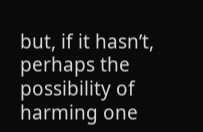but, if it hasn’t, perhaps the possibility of harming one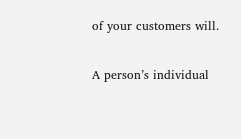of your customers will.

A person’s individual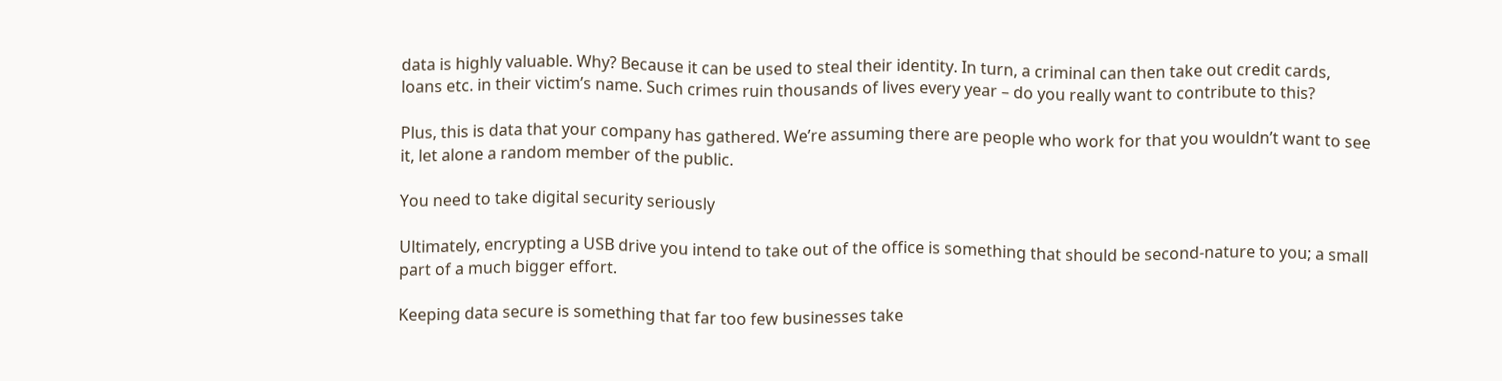data is highly valuable. Why? Because it can be used to steal their identity. In turn, a criminal can then take out credit cards, loans etc. in their victim’s name. Such crimes ruin thousands of lives every year – do you really want to contribute to this?

Plus, this is data that your company has gathered. We’re assuming there are people who work for that you wouldn’t want to see it, let alone a random member of the public.

You need to take digital security seriously

Ultimately, encrypting a USB drive you intend to take out of the office is something that should be second-nature to you; a small part of a much bigger effort.

Keeping data secure is something that far too few businesses take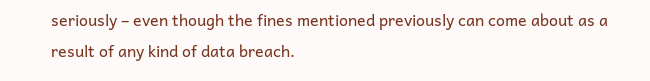seriously – even though the fines mentioned previously can come about as a result of any kind of data breach.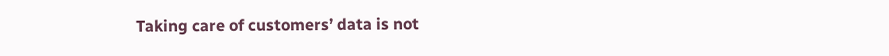Taking care of customers’ data is not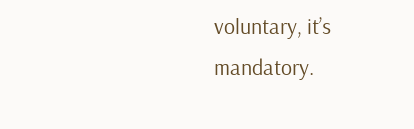voluntary, it’s mandatory.